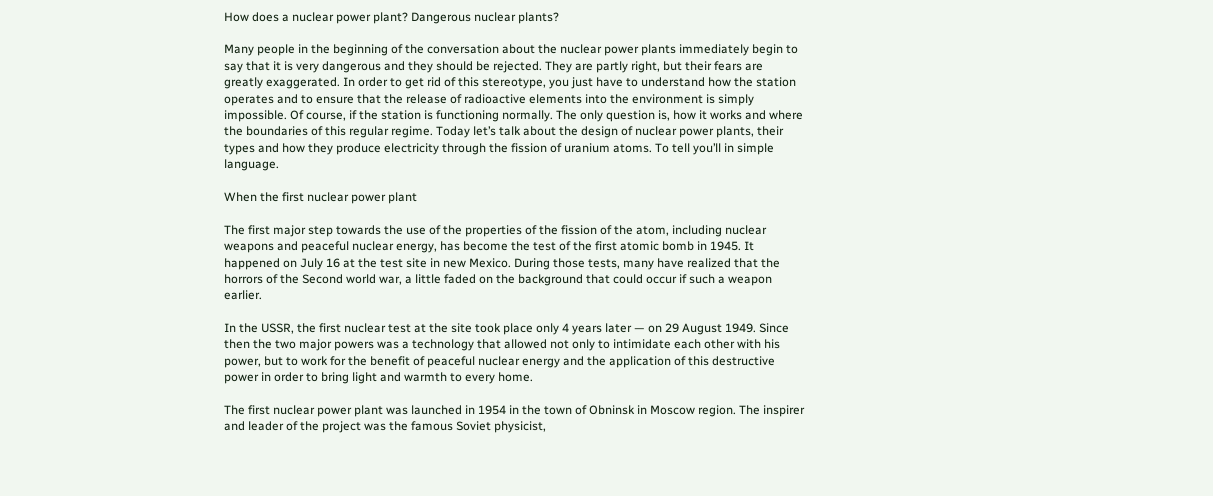How does a nuclear power plant? Dangerous nuclear plants?

Many people in the beginning of the conversation about the nuclear power plants immediately begin to say that it is very dangerous and they should be rejected. They are partly right, but their fears are greatly exaggerated. In order to get rid of this stereotype, you just have to understand how the station operates and to ensure that the release of radioactive elements into the environment is simply impossible. Of course, if the station is functioning normally. The only question is, how it works and where the boundaries of this regular regime. Today let’s talk about the design of nuclear power plants, their types and how they produce electricity through the fission of uranium atoms. To tell you’ll in simple language.

When the first nuclear power plant

The first major step towards the use of the properties of the fission of the atom, including nuclear weapons and peaceful nuclear energy, has become the test of the first atomic bomb in 1945. It happened on July 16 at the test site in new Mexico. During those tests, many have realized that the horrors of the Second world war, a little faded on the background that could occur if such a weapon earlier.

In the USSR, the first nuclear test at the site took place only 4 years later — on 29 August 1949. Since then the two major powers was a technology that allowed not only to intimidate each other with his power, but to work for the benefit of peaceful nuclear energy and the application of this destructive power in order to bring light and warmth to every home.

The first nuclear power plant was launched in 1954 in the town of Obninsk in Moscow region. The inspirer and leader of the project was the famous Soviet physicist,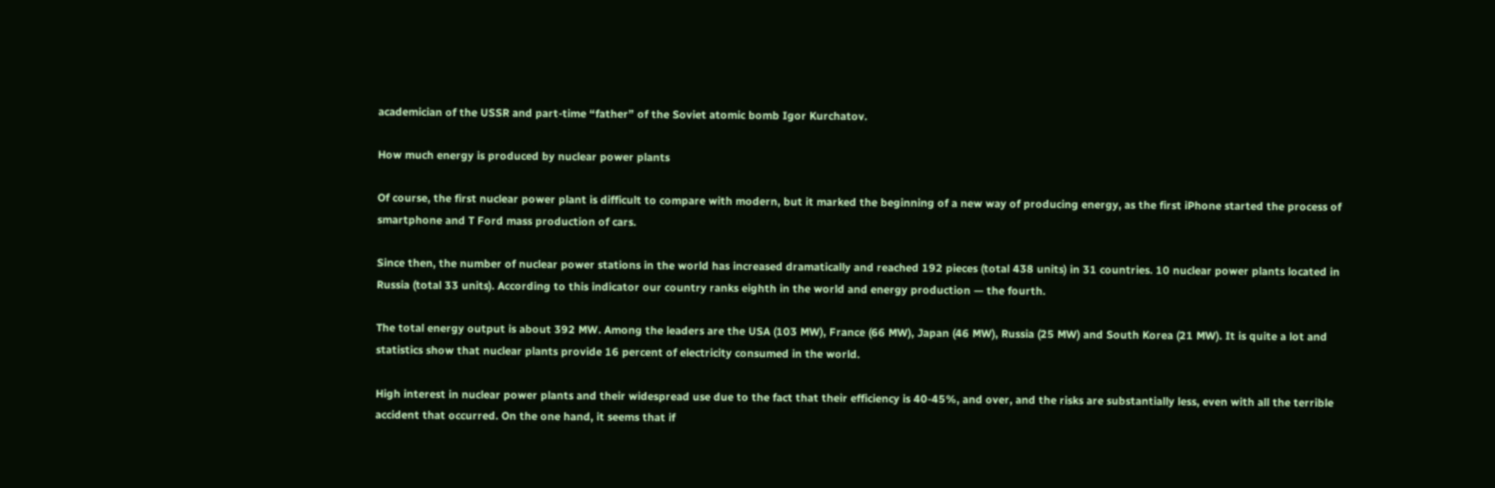academician of the USSR and part-time “father” of the Soviet atomic bomb Igor Kurchatov.

How much energy is produced by nuclear power plants

Of course, the first nuclear power plant is difficult to compare with modern, but it marked the beginning of a new way of producing energy, as the first iPhone started the process of smartphone and T Ford mass production of cars.

Since then, the number of nuclear power stations in the world has increased dramatically and reached 192 pieces (total 438 units) in 31 countries. 10 nuclear power plants located in Russia (total 33 units). According to this indicator our country ranks eighth in the world and energy production — the fourth.

The total energy output is about 392 MW. Among the leaders are the USA (103 MW), France (66 MW), Japan (46 MW), Russia (25 MW) and South Korea (21 MW). It is quite a lot and statistics show that nuclear plants provide 16 percent of electricity consumed in the world.

High interest in nuclear power plants and their widespread use due to the fact that their efficiency is 40-45%, and over, and the risks are substantially less, even with all the terrible accident that occurred. On the one hand, it seems that if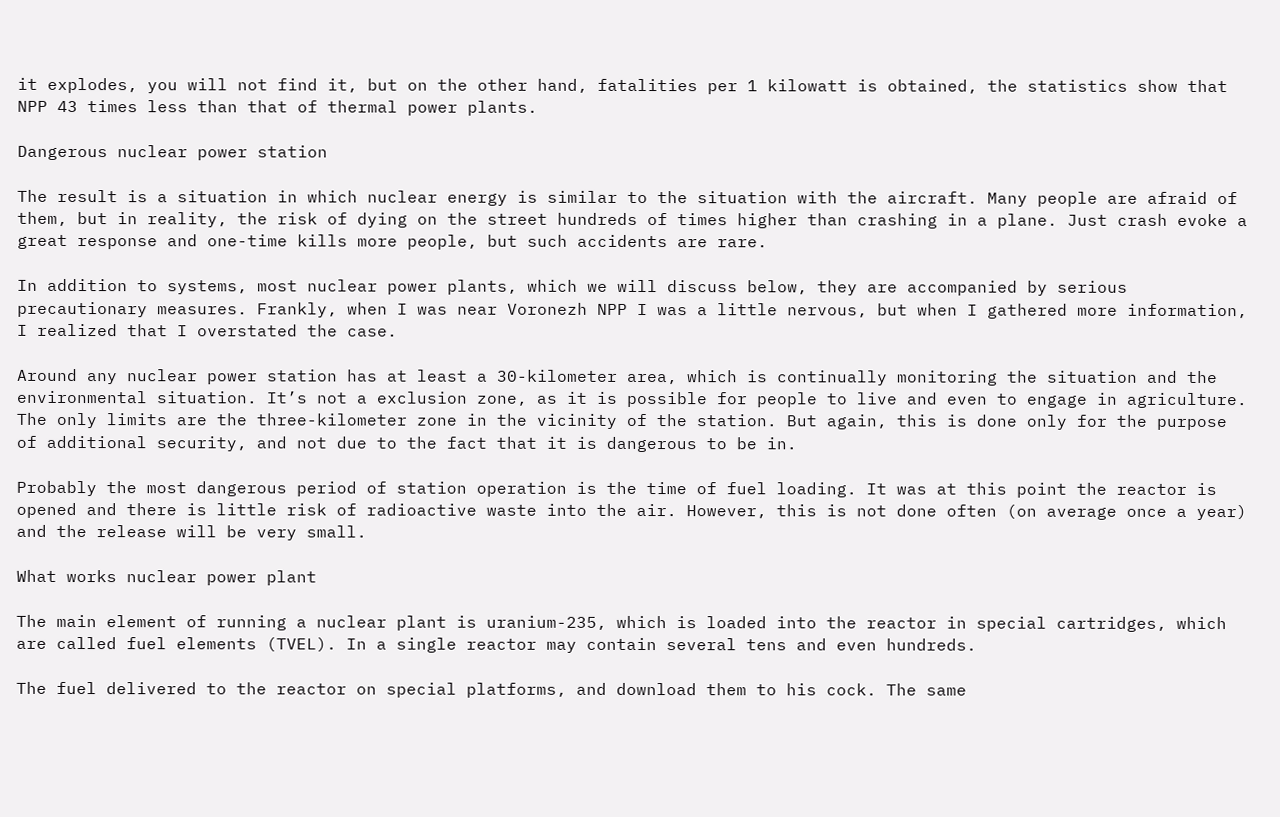it explodes, you will not find it, but on the other hand, fatalities per 1 kilowatt is obtained, the statistics show that NPP 43 times less than that of thermal power plants.

Dangerous nuclear power station

The result is a situation in which nuclear energy is similar to the situation with the aircraft. Many people are afraid of them, but in reality, the risk of dying on the street hundreds of times higher than crashing in a plane. Just crash evoke a great response and one-time kills more people, but such accidents are rare.

In addition to systems, most nuclear power plants, which we will discuss below, they are accompanied by serious precautionary measures. Frankly, when I was near Voronezh NPP I was a little nervous, but when I gathered more information, I realized that I overstated the case.

Around any nuclear power station has at least a 30-kilometer area, which is continually monitoring the situation and the environmental situation. It’s not a exclusion zone, as it is possible for people to live and even to engage in agriculture. The only limits are the three-kilometer zone in the vicinity of the station. But again, this is done only for the purpose of additional security, and not due to the fact that it is dangerous to be in.

Probably the most dangerous period of station operation is the time of fuel loading. It was at this point the reactor is opened and there is little risk of radioactive waste into the air. However, this is not done often (on average once a year) and the release will be very small.

What works nuclear power plant

The main element of running a nuclear plant is uranium-235, which is loaded into the reactor in special cartridges, which are called fuel elements (TVEL). In a single reactor may contain several tens and even hundreds.

The fuel delivered to the reactor on special platforms, and download them to his cock. The same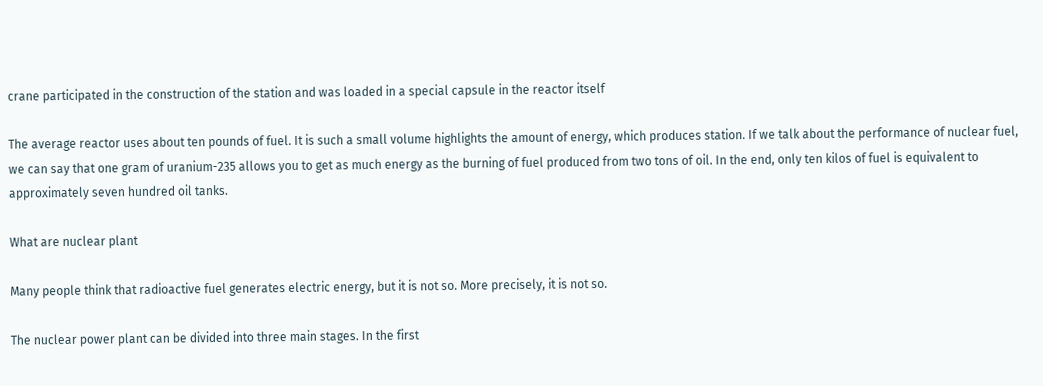crane participated in the construction of the station and was loaded in a special capsule in the reactor itself

The average reactor uses about ten pounds of fuel. It is such a small volume highlights the amount of energy, which produces station. If we talk about the performance of nuclear fuel, we can say that one gram of uranium-235 allows you to get as much energy as the burning of fuel produced from two tons of oil. In the end, only ten kilos of fuel is equivalent to approximately seven hundred oil tanks.

What are nuclear plant

Many people think that radioactive fuel generates electric energy, but it is not so. More precisely, it is not so.

The nuclear power plant can be divided into three main stages. In the first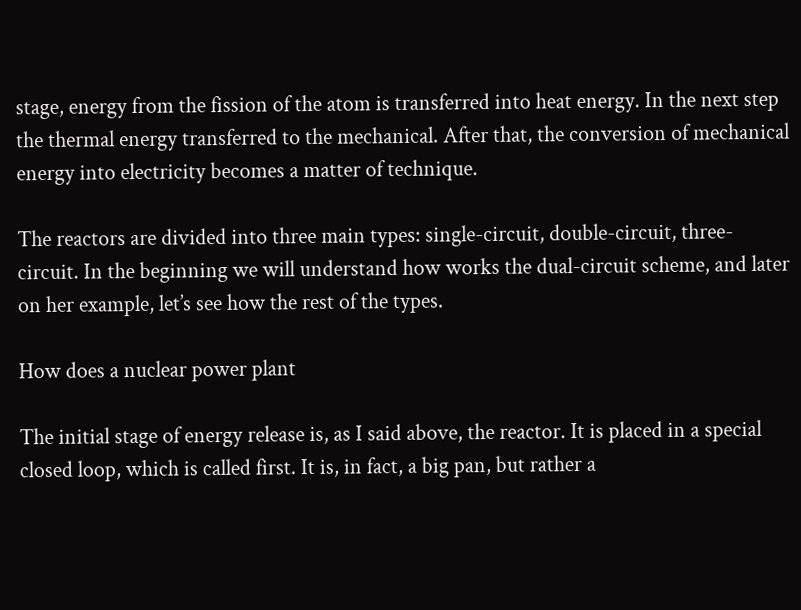stage, energy from the fission of the atom is transferred into heat energy. In the next step the thermal energy transferred to the mechanical. After that, the conversion of mechanical energy into electricity becomes a matter of technique.

The reactors are divided into three main types: single-circuit, double-circuit, three-circuit. In the beginning we will understand how works the dual-circuit scheme, and later on her example, let’s see how the rest of the types.

How does a nuclear power plant

The initial stage of energy release is, as I said above, the reactor. It is placed in a special closed loop, which is called first. It is, in fact, a big pan, but rather a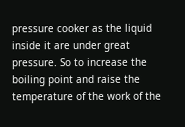pressure cooker as the liquid inside it are under great pressure. So to increase the boiling point and raise the temperature of the work of the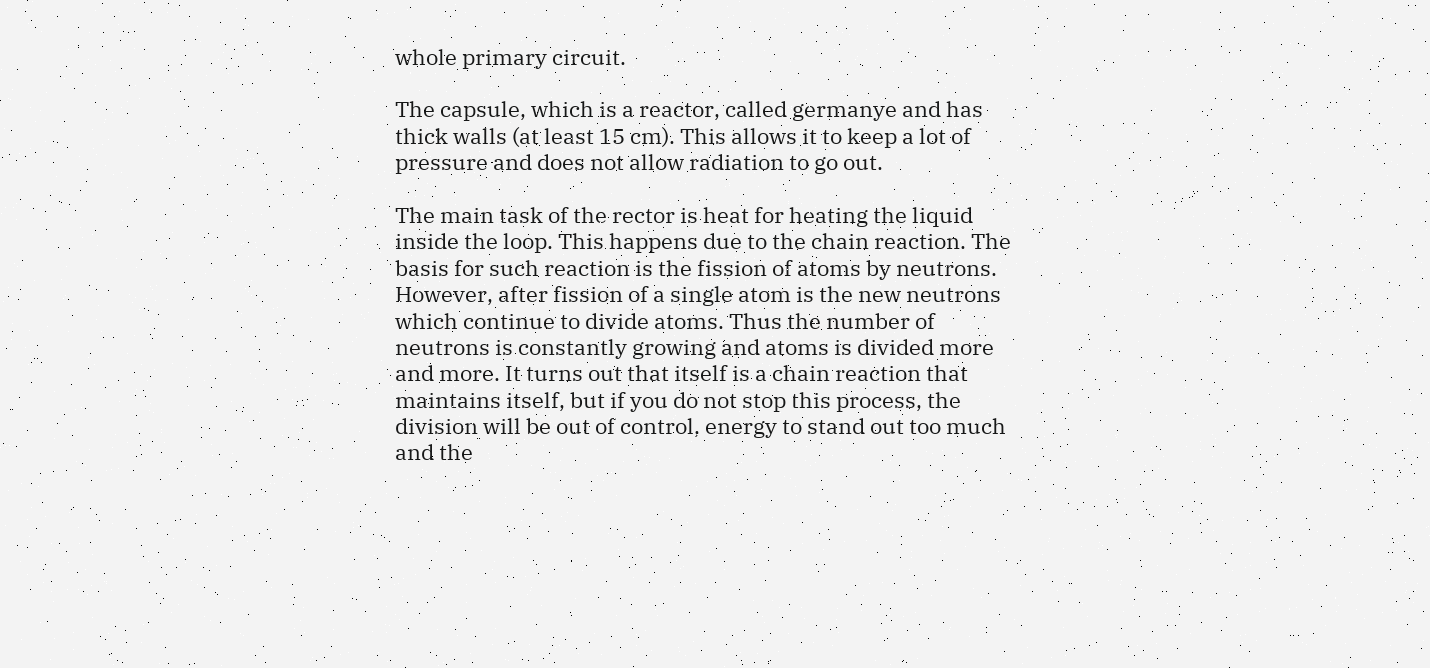whole primary circuit.

The capsule, which is a reactor, called germanye and has thick walls (at least 15 cm). This allows it to keep a lot of pressure and does not allow radiation to go out.

The main task of the rector is heat for heating the liquid inside the loop. This happens due to the chain reaction. The basis for such reaction is the fission of atoms by neutrons. However, after fission of a single atom is the new neutrons which continue to divide atoms. Thus the number of neutrons is constantly growing and atoms is divided more and more. It turns out that itself is a chain reaction that maintains itself, but if you do not stop this process, the division will be out of control, energy to stand out too much and the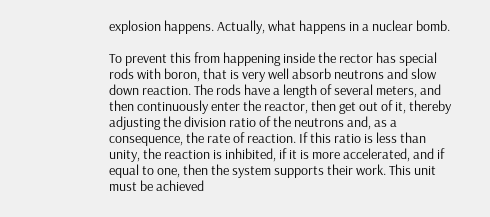explosion happens. Actually, what happens in a nuclear bomb.

To prevent this from happening inside the rector has special rods with boron, that is very well absorb neutrons and slow down reaction. The rods have a length of several meters, and then continuously enter the reactor, then get out of it, thereby adjusting the division ratio of the neutrons and, as a consequence, the rate of reaction. If this ratio is less than unity, the reaction is inhibited, if it is more accelerated, and if equal to one, then the system supports their work. This unit must be achieved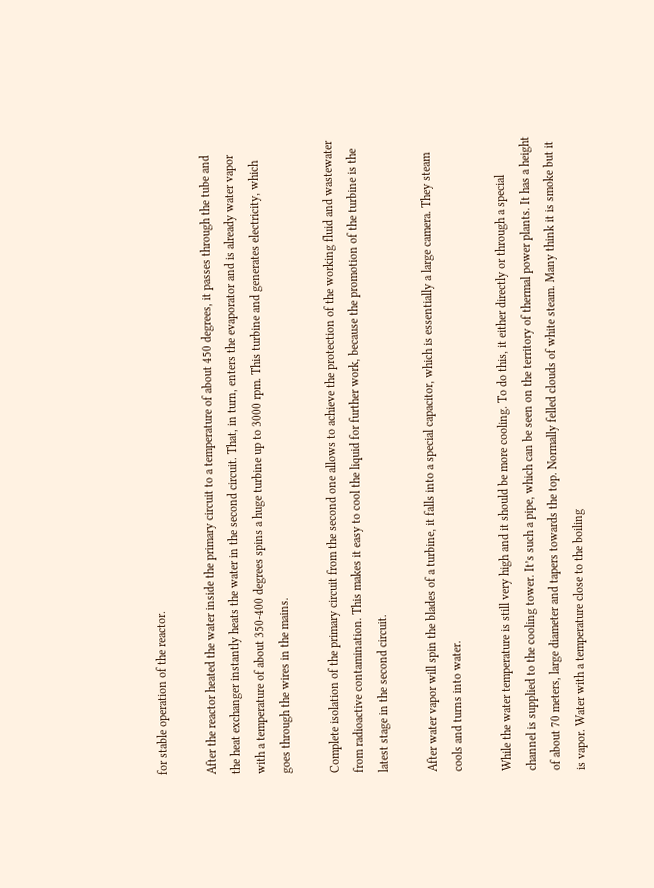for stable operation of the reactor.

After the reactor heated the water inside the primary circuit to a temperature of about 450 degrees, it passes through the tube and the heat exchanger instantly heats the water in the second circuit. That, in turn, enters the evaporator and is already water vapor with a temperature of about 350-400 degrees spins a huge turbine up to 3000 rpm. This turbine and generates electricity, which goes through the wires in the mains.

Complete isolation of the primary circuit from the second one allows to achieve the protection of the working fluid and wastewater from radioactive contamination. This makes it easy to cool the liquid for further work, because the promotion of the turbine is the latest stage in the second circuit.

After water vapor will spin the blades of a turbine, it falls into a special capacitor, which is essentially a large camera. They steam cools and turns into water.

While the water temperature is still very high and it should be more cooling. To do this, it either directly or through a special channel is supplied to the cooling tower. It’s such a pipe, which can be seen on the territory of thermal power plants. It has a height of about 70 meters, large diameter and tapers towards the top. Normally felled clouds of white steam. Many think it is smoke but it is vapor. Water with a temperature close to the boiling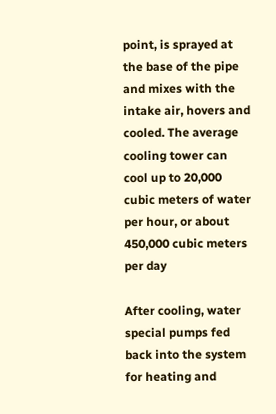point, is sprayed at the base of the pipe and mixes with the intake air, hovers and cooled. The average cooling tower can cool up to 20,000 cubic meters of water per hour, or about 450,000 cubic meters per day

After cooling, water special pumps fed back into the system for heating and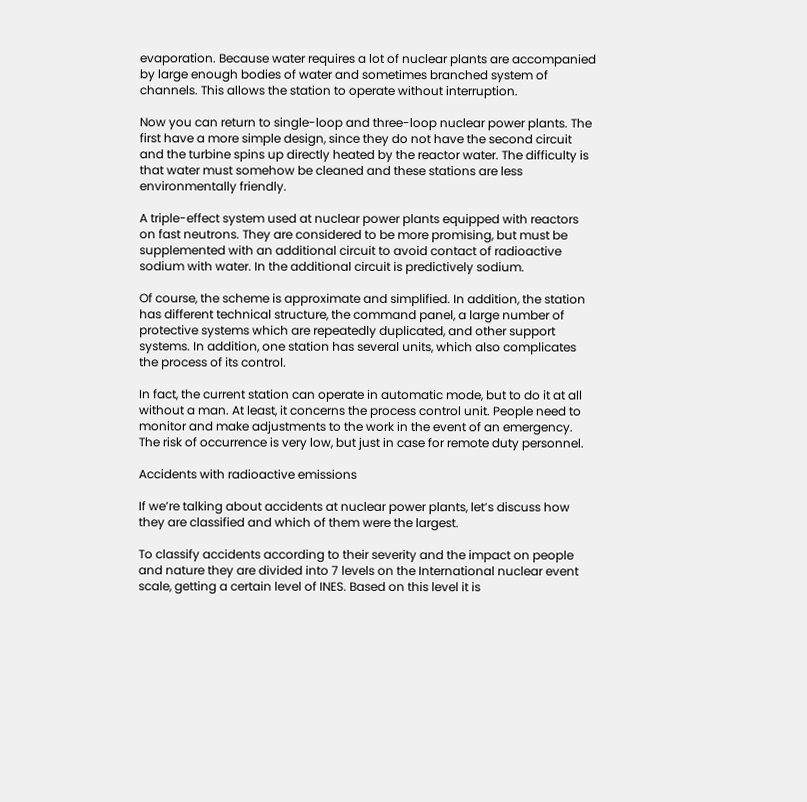evaporation. Because water requires a lot of nuclear plants are accompanied by large enough bodies of water and sometimes branched system of channels. This allows the station to operate without interruption.

Now you can return to single-loop and three-loop nuclear power plants. The first have a more simple design, since they do not have the second circuit and the turbine spins up directly heated by the reactor water. The difficulty is that water must somehow be cleaned and these stations are less environmentally friendly.

A triple-effect system used at nuclear power plants equipped with reactors on fast neutrons. They are considered to be more promising, but must be supplemented with an additional circuit to avoid contact of radioactive sodium with water. In the additional circuit is predictively sodium.

Of course, the scheme is approximate and simplified. In addition, the station has different technical structure, the command panel, a large number of protective systems which are repeatedly duplicated, and other support systems. In addition, one station has several units, which also complicates the process of its control.

In fact, the current station can operate in automatic mode, but to do it at all without a man. At least, it concerns the process control unit. People need to monitor and make adjustments to the work in the event of an emergency. The risk of occurrence is very low, but just in case for remote duty personnel.

Accidents with radioactive emissions

If we’re talking about accidents at nuclear power plants, let’s discuss how they are classified and which of them were the largest.

To classify accidents according to their severity and the impact on people and nature they are divided into 7 levels on the International nuclear event scale, getting a certain level of INES. Based on this level it is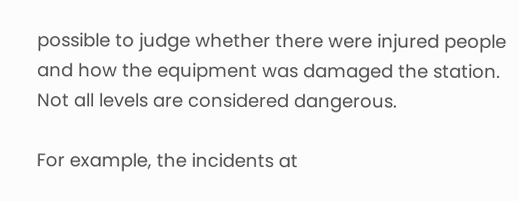possible to judge whether there were injured people and how the equipment was damaged the station. Not all levels are considered dangerous.

For example, the incidents at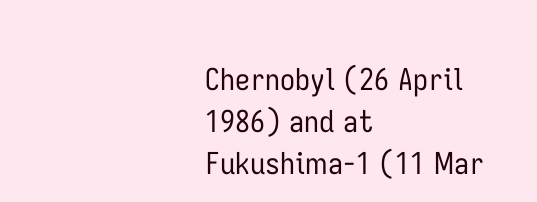Chernobyl (26 April 1986) and at Fukushima-1 (11 Mar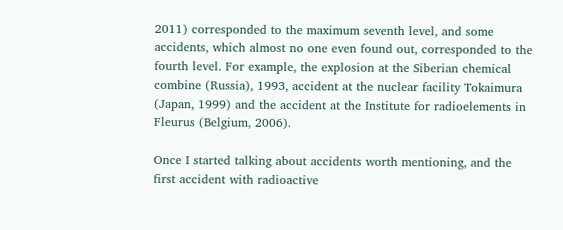2011) corresponded to the maximum seventh level, and some accidents, which almost no one even found out, corresponded to the fourth level. For example, the explosion at the Siberian chemical combine (Russia), 1993, accident at the nuclear facility Tokaimura (Japan, 1999) and the accident at the Institute for radioelements in Fleurus (Belgium, 2006).

Once I started talking about accidents worth mentioning, and the first accident with radioactive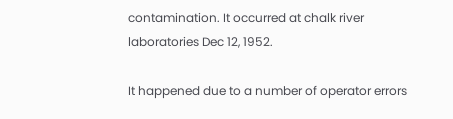contamination. It occurred at chalk river laboratories Dec 12, 1952.

It happened due to a number of operator errors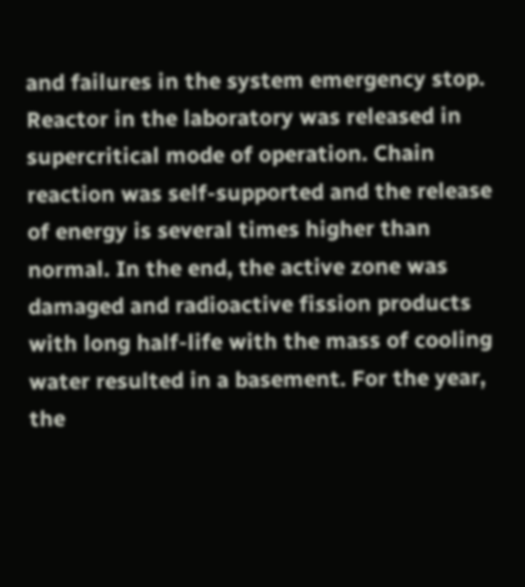and failures in the system emergency stop. Reactor in the laboratory was released in supercritical mode of operation. Chain reaction was self-supported and the release of energy is several times higher than normal. In the end, the active zone was damaged and radioactive fission products with long half-life with the mass of cooling water resulted in a basement. For the year, the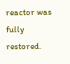reactor was fully restored.